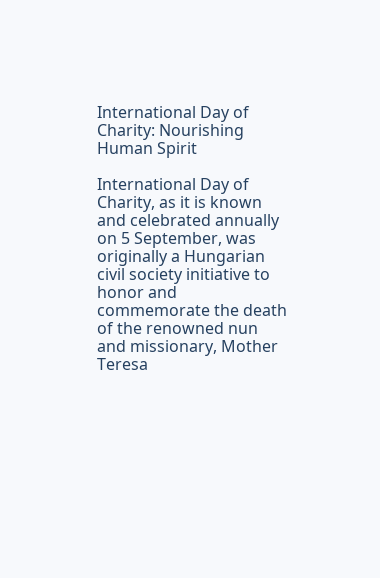International Day of Charity: Nourishing Human Spirit

International Day of Charity, as it is known and celebrated annually on 5 September, was originally a Hungarian civil society initiative to honor and commemorate the death of the renowned nun and missionary, Mother Teresa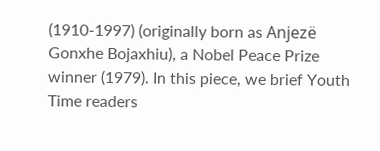(1910-1997) (originally born as Anjezë Gonxhe Bojaxhiu), a Nobel Peace Prize winner (1979). In this piece, we brief Youth Time readers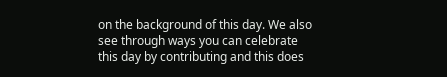on the background of this day. We also see through ways you can celebrate this day by contributing and this does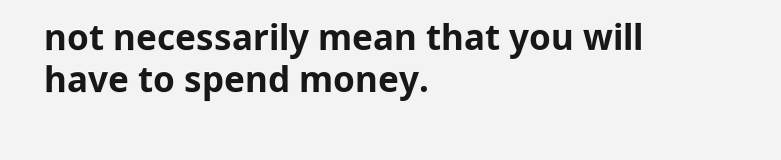not necessarily mean that you will have to spend money.